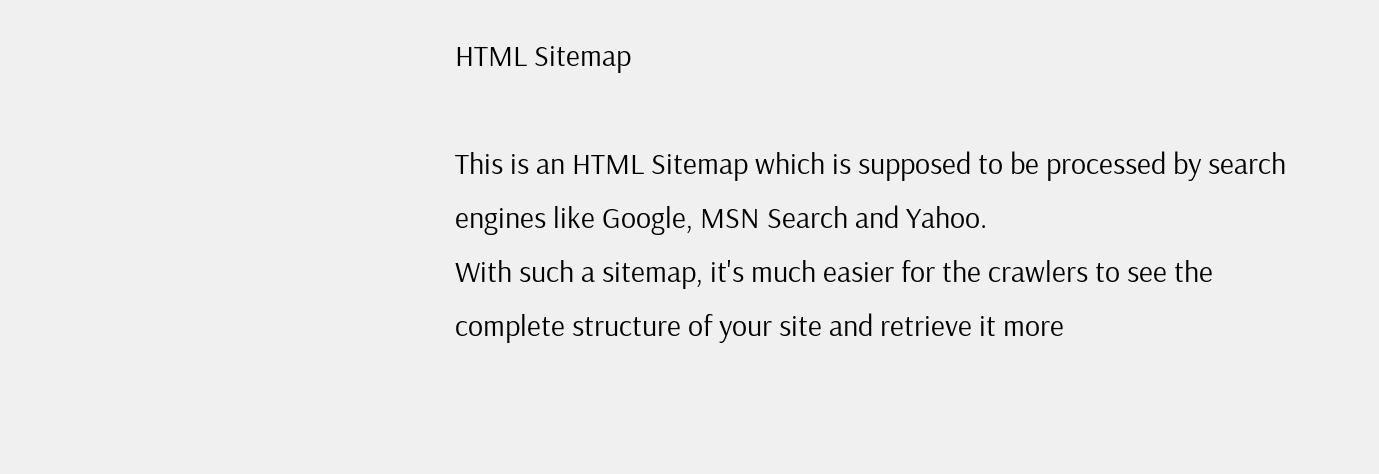HTML Sitemap

This is an HTML Sitemap which is supposed to be processed by search engines like Google, MSN Search and Yahoo.
With such a sitemap, it's much easier for the crawlers to see the complete structure of your site and retrieve it more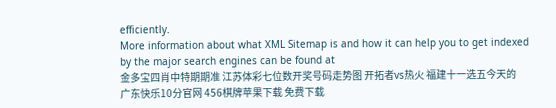efficiently.
More information about what XML Sitemap is and how it can help you to get indexed by the major search engines can be found at
金多宝四肖中特期期准 江苏体彩七位数开奖号码走势图 开拓者vs热火 福建十一选五今天的 广东快乐10分官网 456棋牌苹果下载 免费下载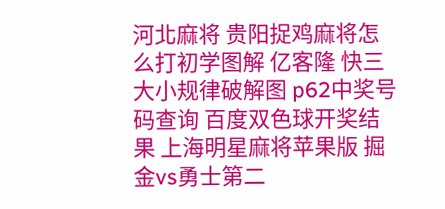河北麻将 贵阳捉鸡麻将怎么打初学图解 亿客隆 快三大小规律破解图 p62中奖号码查询 百度双色球开奖结果 上海明星麻将苹果版 掘金vs勇士第二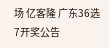场 亿客隆 广东36选7开奖公告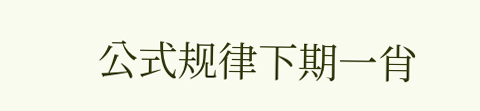公式规律下期一肖